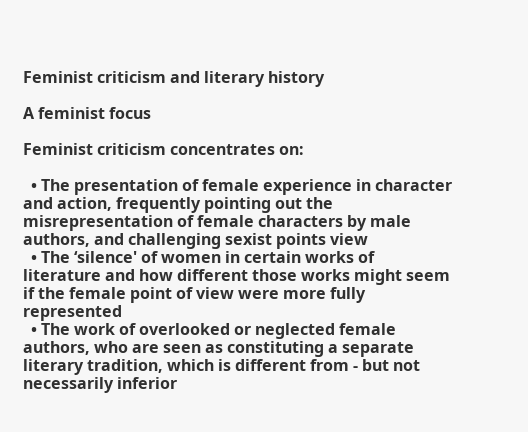Feminist criticism and literary history

A feminist focus

Feminist criticism concentrates on:

  • The presentation of female experience in character and action, frequently pointing out the misrepresentation of female characters by male authors, and challenging sexist points view
  • The ‘silence' of women in certain works of literature and how different those works might seem if the female point of view were more fully represented
  • The work of overlooked or neglected female authors, who are seen as constituting a separate literary tradition, which is different from - but not necessarily inferior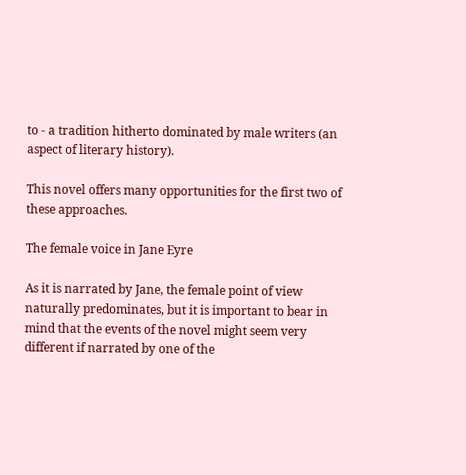to - a tradition hitherto dominated by male writers (an aspect of literary history).

This novel offers many opportunities for the first two of these approaches.

The female voice in Jane Eyre

As it is narrated by Jane, the female point of view naturally predominates, but it is important to bear in mind that the events of the novel might seem very different if narrated by one of the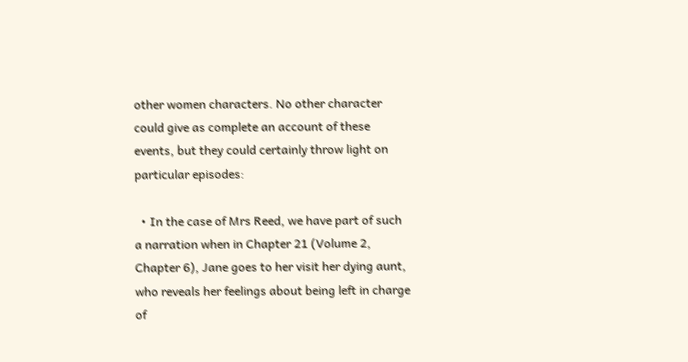other women characters. No other character could give as complete an account of these events, but they could certainly throw light on particular episodes:

  • In the case of Mrs Reed, we have part of such a narration when in Chapter 21 (Volume 2, Chapter 6), Jane goes to her visit her dying aunt, who reveals her feelings about being left in charge of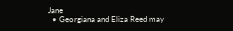Jane
  • Georgiana and Eliza Reed may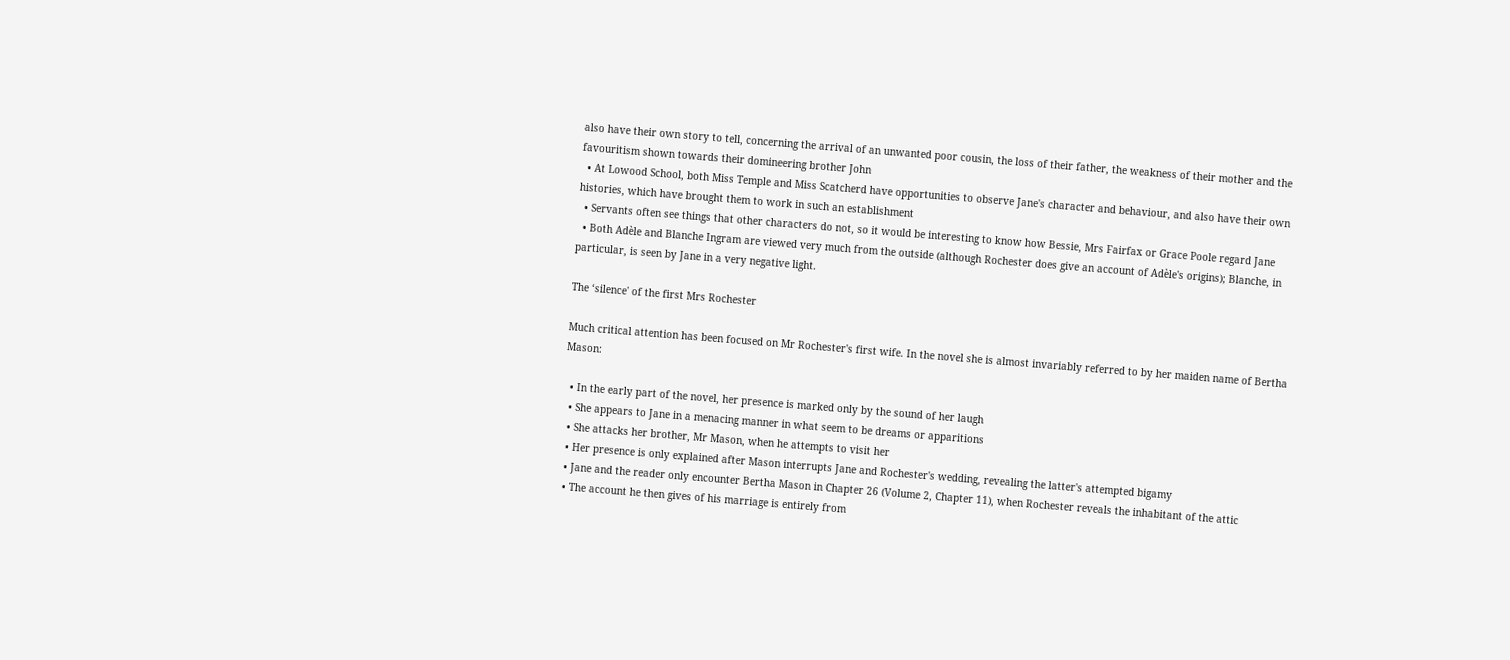also have their own story to tell, concerning the arrival of an unwanted poor cousin, the loss of their father, the weakness of their mother and the favouritism shown towards their domineering brother John
  • At Lowood School, both Miss Temple and Miss Scatcherd have opportunities to observe Jane's character and behaviour, and also have their own histories, which have brought them to work in such an establishment
  • Servants often see things that other characters do not, so it would be interesting to know how Bessie, Mrs Fairfax or Grace Poole regard Jane
  • Both Adèle and Blanche Ingram are viewed very much from the outside (although Rochester does give an account of Adèle's origins); Blanche, in particular, is seen by Jane in a very negative light.

The ‘silence' of the first Mrs Rochester

Much critical attention has been focused on Mr Rochester's first wife. In the novel she is almost invariably referred to by her maiden name of Bertha Mason:

  • In the early part of the novel, her presence is marked only by the sound of her laugh
  • She appears to Jane in a menacing manner in what seem to be dreams or apparitions
  • She attacks her brother, Mr Mason, when he attempts to visit her
  • Her presence is only explained after Mason interrupts Jane and Rochester's wedding, revealing the latter's attempted bigamy
  • Jane and the reader only encounter Bertha Mason in Chapter 26 (Volume 2, Chapter 11), when Rochester reveals the inhabitant of the attic
  • The account he then gives of his marriage is entirely from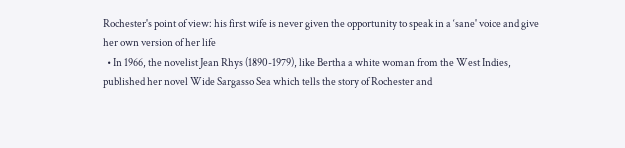Rochester's point of view: his first wife is never given the opportunity to speak in a ‘sane' voice and give her own version of her life
  • In 1966, the novelist Jean Rhys (1890-1979), like Bertha a white woman from the West Indies, published her novel Wide Sargasso Sea which tells the story of Rochester and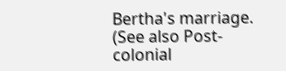Bertha's marriage. (See also Post-colonial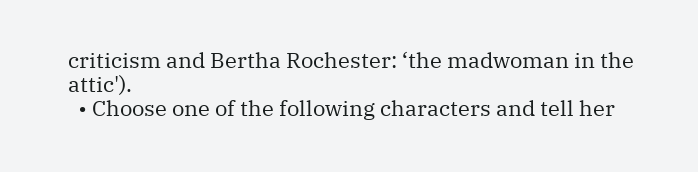criticism and Bertha Rochester: ‘the madwoman in the attic').
  • Choose one of the following characters and tell her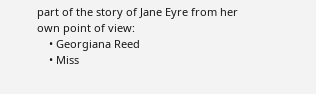part of the story of Jane Eyre from her own point of view:
    • Georgiana Reed
    • Miss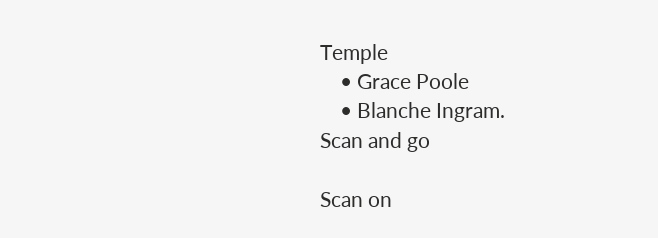Temple
    • Grace Poole
    • Blanche Ingram.
Scan and go

Scan on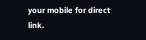your mobile for direct link.